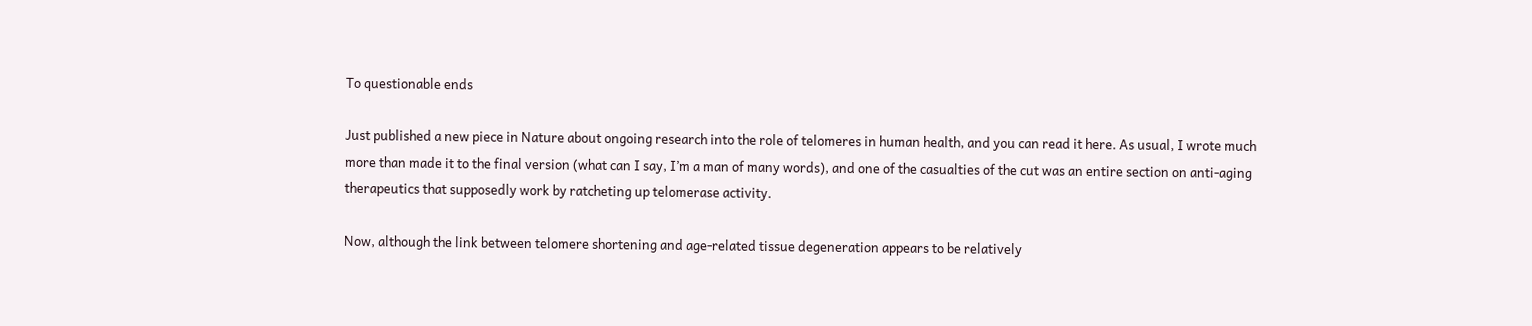To questionable ends

Just published a new piece in Nature about ongoing research into the role of telomeres in human health, and you can read it here. As usual, I wrote much more than made it to the final version (what can I say, I’m a man of many words), and one of the casualties of the cut was an entire section on anti-aging therapeutics that supposedly work by ratcheting up telomerase activity.

Now, although the link between telomere shortening and age-related tissue degeneration appears to be relatively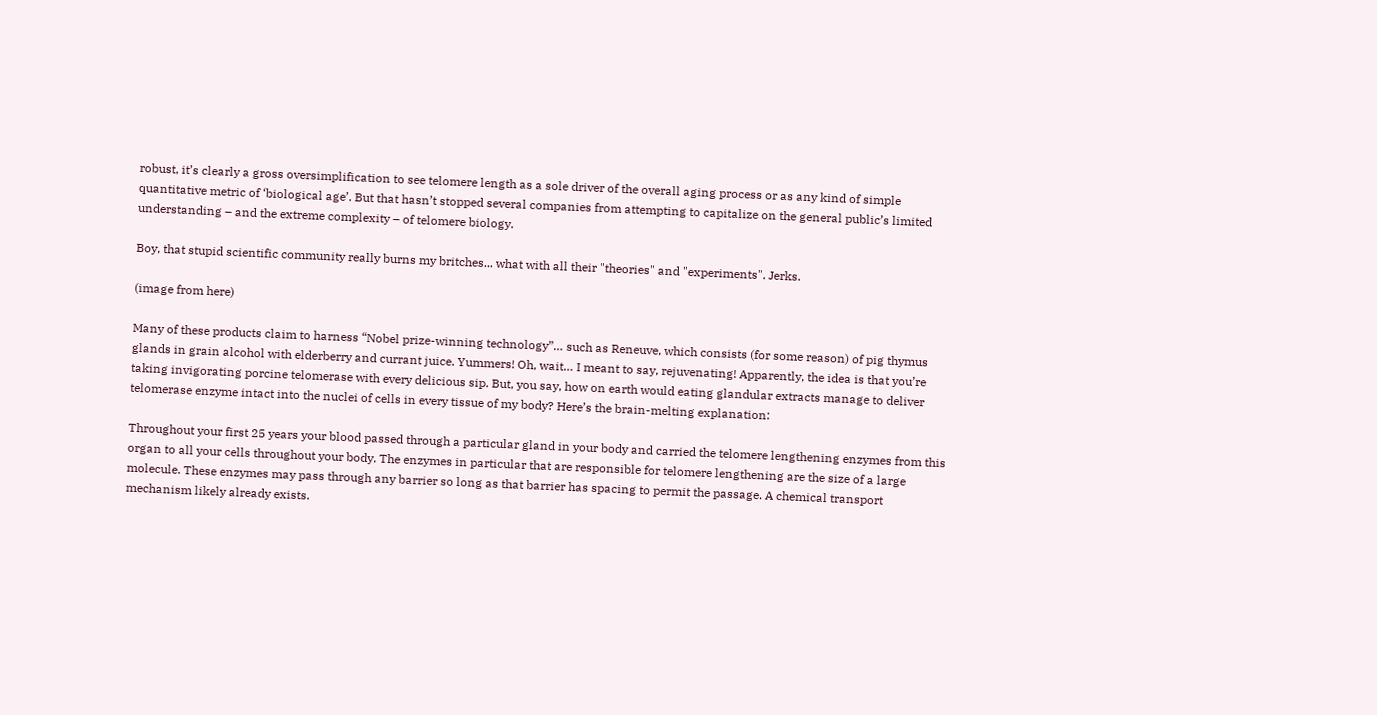robust, it’s clearly a gross oversimplification to see telomere length as a sole driver of the overall aging process or as any kind of simple quantitative metric of ‘biological age’. But that hasn’t stopped several companies from attempting to capitalize on the general public’s limited understanding – and the extreme complexity – of telomere biology.

Boy, that stupid scientific community really burns my britches... what with all their "theories" and "experiments". Jerks.

(image from here)

Many of these products claim to harness “Nobel prize-winning technology”… such as Reneuve, which consists (for some reason) of pig thymus glands in grain alcohol with elderberry and currant juice. Yummers! Oh, wait… I meant to say, rejuvenating! Apparently, the idea is that you’re taking invigorating porcine telomerase with every delicious sip. But, you say, how on earth would eating glandular extracts manage to deliver telomerase enzyme intact into the nuclei of cells in every tissue of my body? Here’s the brain-melting explanation:

Throughout your first 25 years your blood passed through a particular gland in your body and carried the telomere lengthening enzymes from this organ to all your cells throughout your body. The enzymes in particular that are responsible for telomere lengthening are the size of a large molecule. These enzymes may pass through any barrier so long as that barrier has spacing to permit the passage. A chemical transport mechanism likely already exists.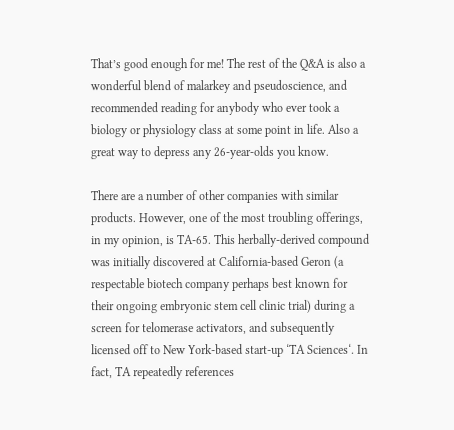That’s good enough for me! The rest of the Q&A is also a wonderful blend of malarkey and pseudoscience, and recommended reading for anybody who ever took a biology or physiology class at some point in life. Also a great way to depress any 26-year-olds you know.

There are a number of other companies with similar products. However, one of the most troubling offerings, in my opinion, is TA-65. This herbally-derived compound was initially discovered at California-based Geron (a respectable biotech company perhaps best known for their ongoing embryonic stem cell clinic trial) during a screen for telomerase activators, and subsequently licensed off to New York-based start-up ‘TA Sciences‘. In fact, TA repeatedly references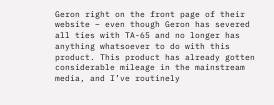Geron right on the front page of their website – even though Geron has severed all ties with TA-65 and no longer has anything whatsoever to do with this product. This product has already gotten considerable mileage in the mainstream media, and I’ve routinely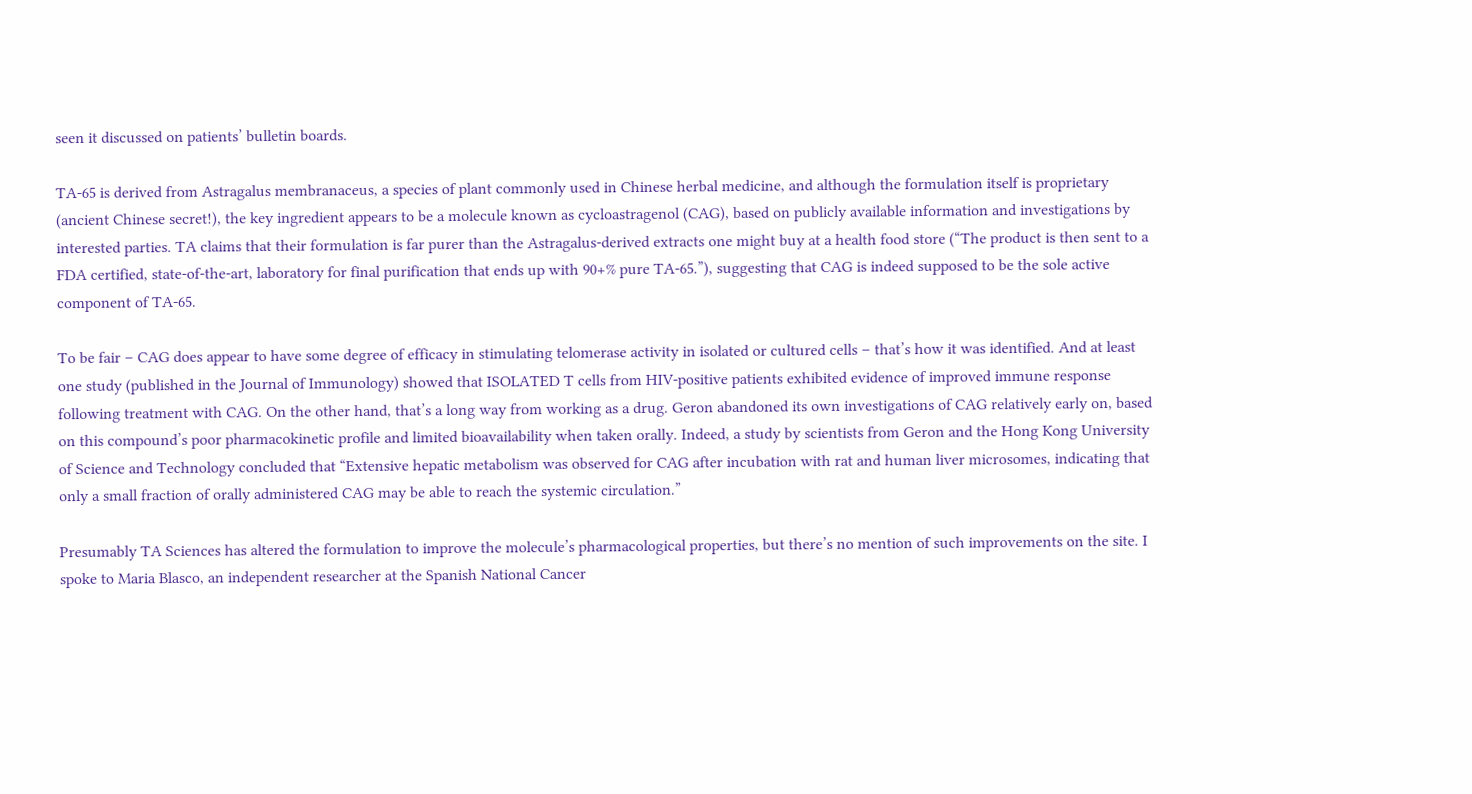seen it discussed on patients’ bulletin boards.

TA-65 is derived from Astragalus membranaceus, a species of plant commonly used in Chinese herbal medicine, and although the formulation itself is proprietary (ancient Chinese secret!), the key ingredient appears to be a molecule known as cycloastragenol (CAG), based on publicly available information and investigations by interested parties. TA claims that their formulation is far purer than the Astragalus-derived extracts one might buy at a health food store (“The product is then sent to a FDA certified, state-of-the-art, laboratory for final purification that ends up with 90+% pure TA-65.”), suggesting that CAG is indeed supposed to be the sole active component of TA-65.

To be fair – CAG does appear to have some degree of efficacy in stimulating telomerase activity in isolated or cultured cells – that’s how it was identified. And at least one study (published in the Journal of Immunology) showed that ISOLATED T cells from HIV-positive patients exhibited evidence of improved immune response following treatment with CAG. On the other hand, that’s a long way from working as a drug. Geron abandoned its own investigations of CAG relatively early on, based on this compound’s poor pharmacokinetic profile and limited bioavailability when taken orally. Indeed, a study by scientists from Geron and the Hong Kong University of Science and Technology concluded that “Extensive hepatic metabolism was observed for CAG after incubation with rat and human liver microsomes, indicating that only a small fraction of orally administered CAG may be able to reach the systemic circulation.”

Presumably TA Sciences has altered the formulation to improve the molecule’s pharmacological properties, but there’s no mention of such improvements on the site. I spoke to Maria Blasco, an independent researcher at the Spanish National Cancer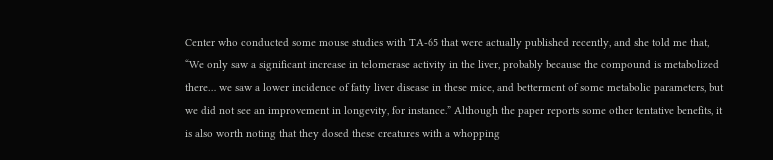Center who conducted some mouse studies with TA-65 that were actually published recently, and she told me that, “We only saw a significant increase in telomerase activity in the liver, probably because the compound is metabolized there… we saw a lower incidence of fatty liver disease in these mice, and betterment of some metabolic parameters, but we did not see an improvement in longevity, for instance.” Although the paper reports some other tentative benefits, it is also worth noting that they dosed these creatures with a whopping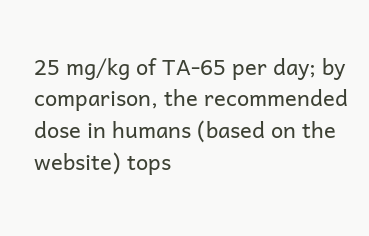25 mg/kg of TA-65 per day; by comparison, the recommended dose in humans (based on the website) tops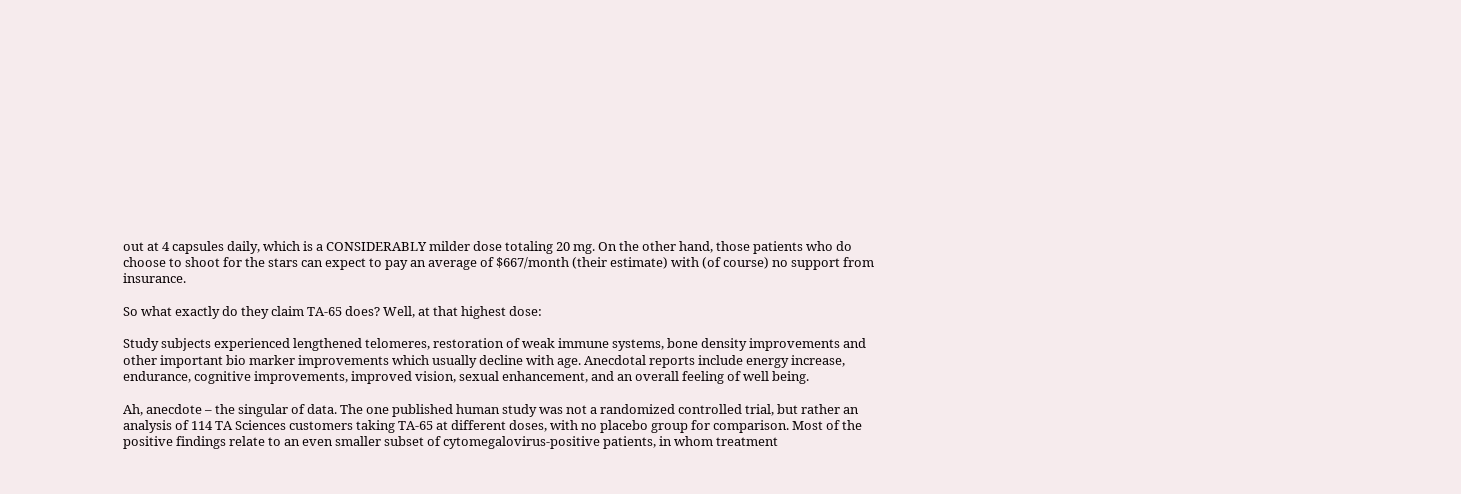out at 4 capsules daily, which is a CONSIDERABLY milder dose totaling 20 mg. On the other hand, those patients who do choose to shoot for the stars can expect to pay an average of $667/month (their estimate) with (of course) no support from insurance.

So what exactly do they claim TA-65 does? Well, at that highest dose:

Study subjects experienced lengthened telomeres, restoration of weak immune systems, bone density improvements and other important bio marker improvements which usually decline with age. Anecdotal reports include energy increase, endurance, cognitive improvements, improved vision, sexual enhancement, and an overall feeling of well being.

Ah, anecdote – the singular of data. The one published human study was not a randomized controlled trial, but rather an analysis of 114 TA Sciences customers taking TA-65 at different doses, with no placebo group for comparison. Most of the positive findings relate to an even smaller subset of cytomegalovirus-positive patients, in whom treatment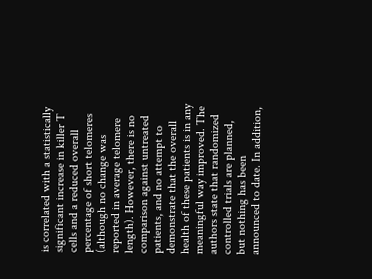is correlated with a statistically significant increase in killer T cells and a reduced overall percentage of short telomeres (although no change was reported in average telomere length). However, there is no comparison against untreated patients, and no attempt to demonstrate that the overall health of these patients is in any meaningful way improved. The authors state that randomized controlled trials are planned, but nothing has been announced to date. In addition,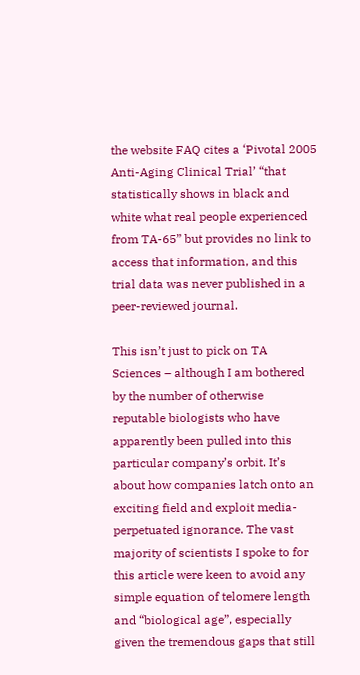the website FAQ cites a ‘Pivotal 2005 Anti-Aging Clinical Trial’ “that statistically shows in black and white what real people experienced from TA-65” but provides no link to access that information, and this trial data was never published in a peer-reviewed journal.

This isn’t just to pick on TA Sciences – although I am bothered by the number of otherwise reputable biologists who have apparently been pulled into this particular company’s orbit. It’s about how companies latch onto an exciting field and exploit media-perpetuated ignorance. The vast majority of scientists I spoke to for this article were keen to avoid any simple equation of telomere length and “biological age”, especially given the tremendous gaps that still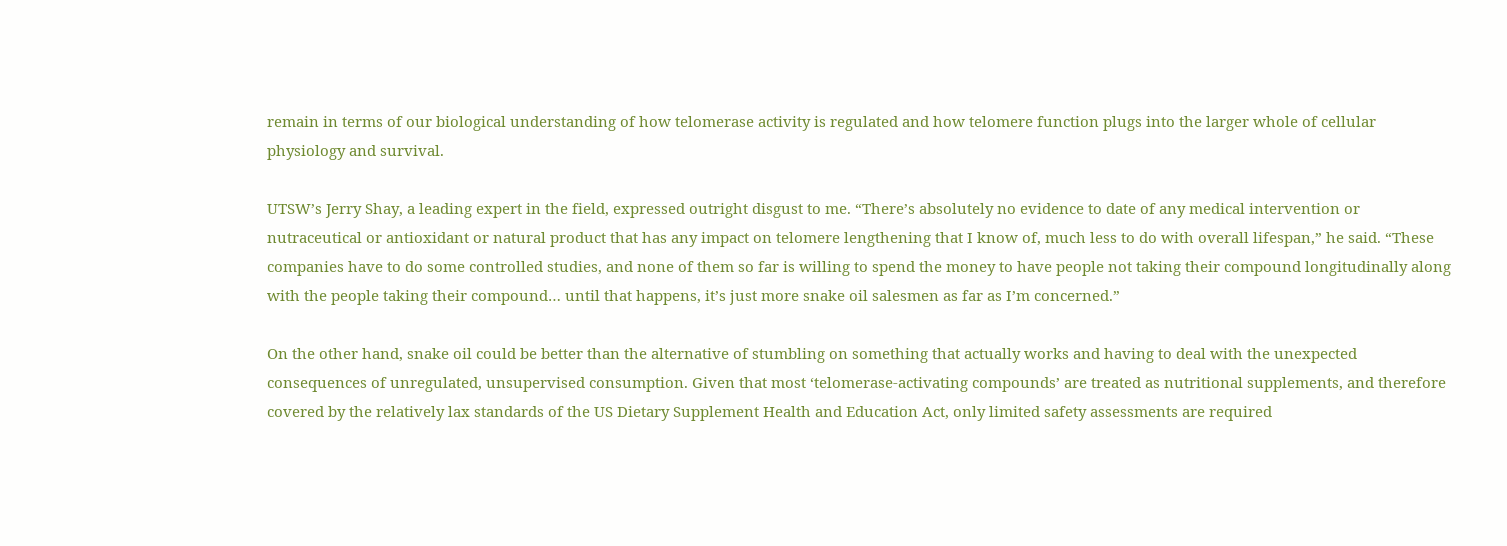remain in terms of our biological understanding of how telomerase activity is regulated and how telomere function plugs into the larger whole of cellular physiology and survival.

UTSW’s Jerry Shay, a leading expert in the field, expressed outright disgust to me. “There’s absolutely no evidence to date of any medical intervention or nutraceutical or antioxidant or natural product that has any impact on telomere lengthening that I know of, much less to do with overall lifespan,” he said. “These companies have to do some controlled studies, and none of them so far is willing to spend the money to have people not taking their compound longitudinally along with the people taking their compound… until that happens, it’s just more snake oil salesmen as far as I’m concerned.”

On the other hand, snake oil could be better than the alternative of stumbling on something that actually works and having to deal with the unexpected consequences of unregulated, unsupervised consumption. Given that most ‘telomerase-activating compounds’ are treated as nutritional supplements, and therefore covered by the relatively lax standards of the US Dietary Supplement Health and Education Act, only limited safety assessments are required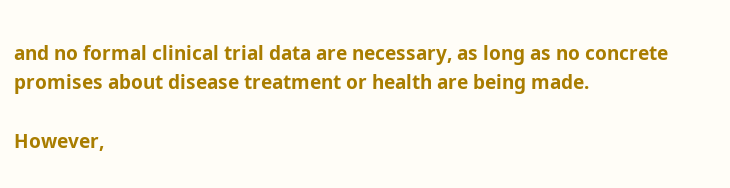and no formal clinical trial data are necessary, as long as no concrete promises about disease treatment or health are being made.

However,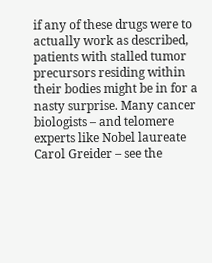if any of these drugs were to actually work as described, patients with stalled tumor precursors residing within their bodies might be in for a nasty surprise. Many cancer biologists – and telomere experts like Nobel laureate Carol Greider – see the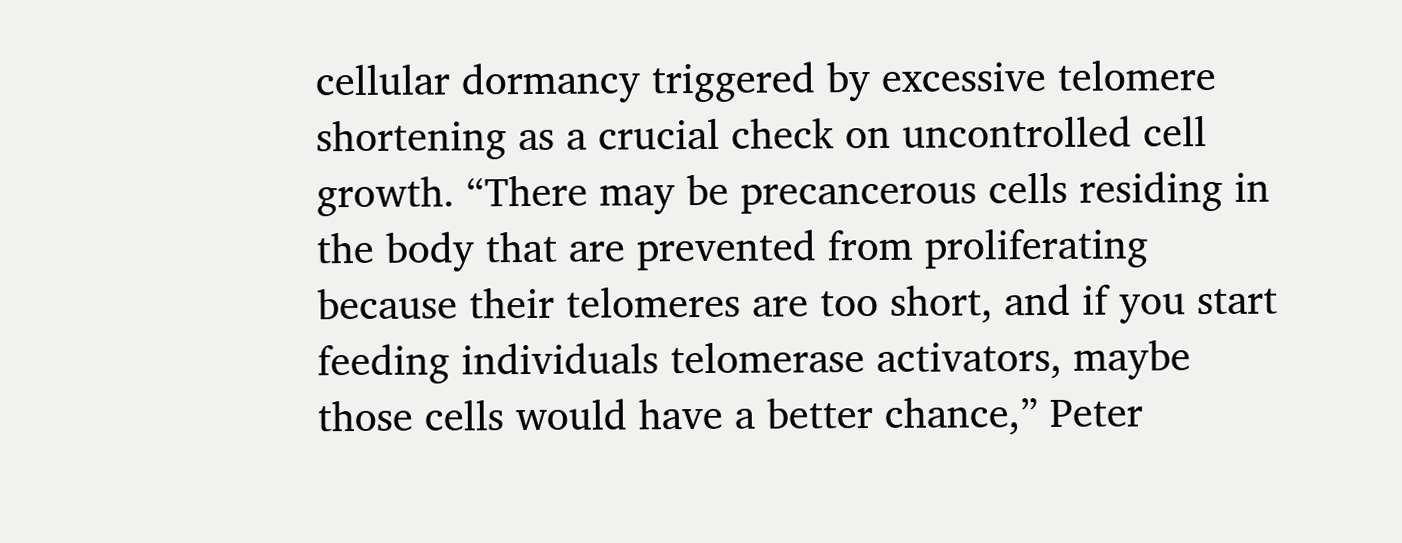cellular dormancy triggered by excessive telomere shortening as a crucial check on uncontrolled cell growth. “There may be precancerous cells residing in the body that are prevented from proliferating because their telomeres are too short, and if you start feeding individuals telomerase activators, maybe those cells would have a better chance,” Peter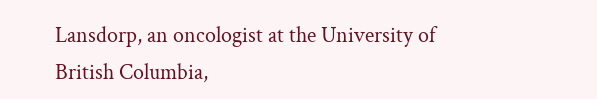Lansdorp, an oncologist at the University of British Columbia,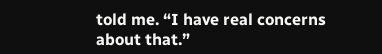told me. “I have real concerns about that.”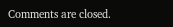Comments are closed.